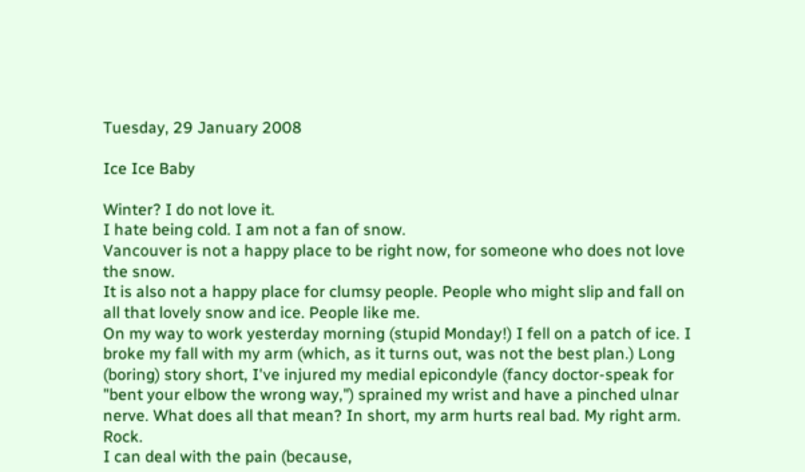Tuesday, 29 January 2008

Ice Ice Baby

Winter? I do not love it.
I hate being cold. I am not a fan of snow.
Vancouver is not a happy place to be right now, for someone who does not love the snow.
It is also not a happy place for clumsy people. People who might slip and fall on all that lovely snow and ice. People like me.
On my way to work yesterday morning (stupid Monday!) I fell on a patch of ice. I broke my fall with my arm (which, as it turns out, was not the best plan.) Long (boring) story short, I've injured my medial epicondyle (fancy doctor-speak for "bent your elbow the wrong way,") sprained my wrist and have a pinched ulnar nerve. What does all that mean? In short, my arm hurts real bad. My right arm. Rock.
I can deal with the pain (because,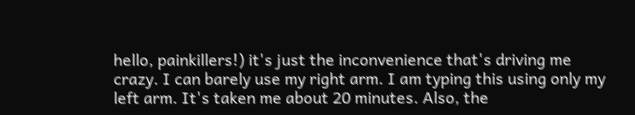hello, painkillers!) it's just the inconvenience that's driving me crazy. I can barely use my right arm. I am typing this using only my left arm. It's taken me about 20 minutes. Also, the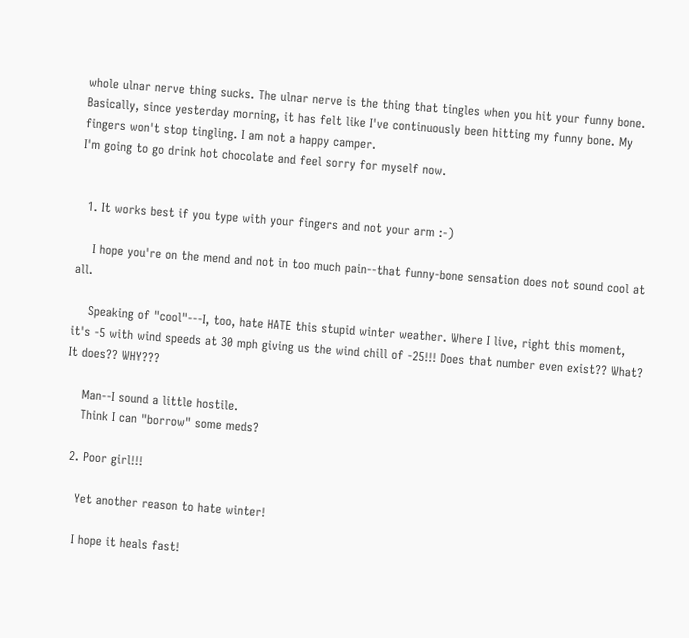whole ulnar nerve thing sucks. The ulnar nerve is the thing that tingles when you hit your funny bone. Basically, since yesterday morning, it has felt like I've continuously been hitting my funny bone. My fingers won't stop tingling. I am not a happy camper.
I'm going to go drink hot chocolate and feel sorry for myself now.


  1. It works best if you type with your fingers and not your arm :-)

    I hope you're on the mend and not in too much pain--that funny-bone sensation does not sound cool at all.

    Speaking of "cool"---I, too, hate HATE this stupid winter weather. Where I live, right this moment, it's -5 with wind speeds at 30 mph giving us the wind chill of -25!!! Does that number even exist?? What? It does?? WHY???

    Man--I sound a little hostile.
    Think I can "borrow" some meds?

  2. Poor girl!!!

    Yet another reason to hate winter!

    I hope it heals fast!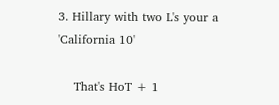3. Hillary with two L's your a 'California 10'

    That's HoT + 1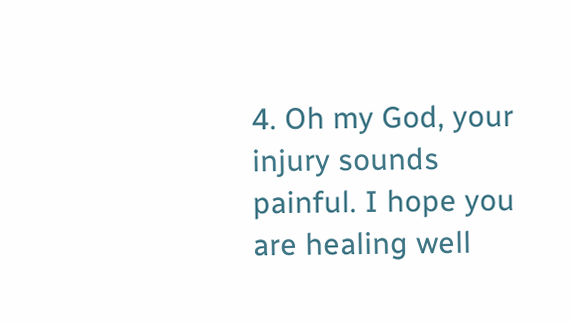4. Oh my God, your injury sounds painful. I hope you are healing well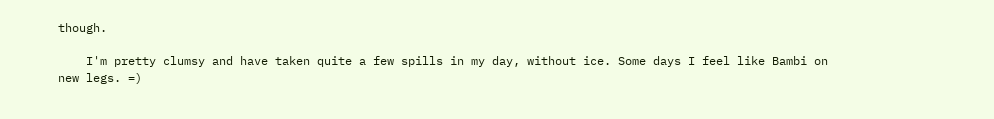though.

    I'm pretty clumsy and have taken quite a few spills in my day, without ice. Some days I feel like Bambi on new legs. =)